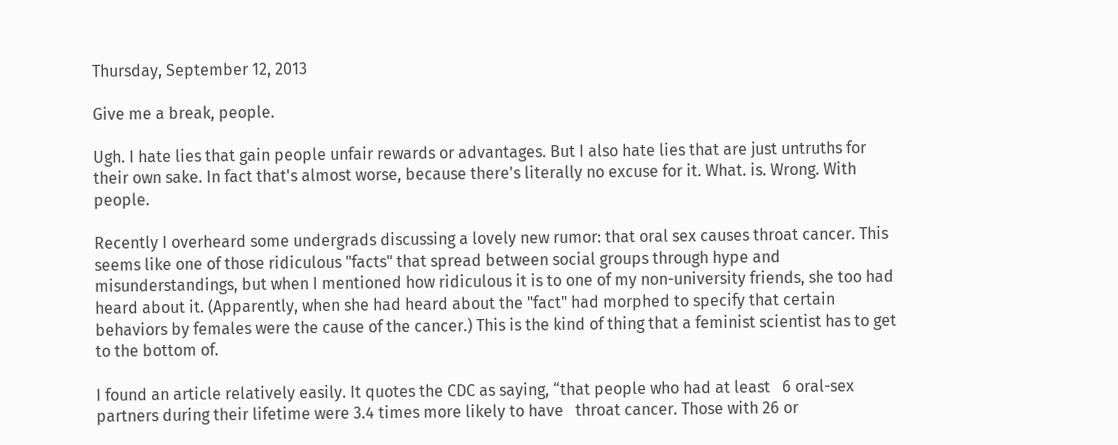Thursday, September 12, 2013

Give me a break, people.

Ugh. I hate lies that gain people unfair rewards or advantages. But I also hate lies that are just untruths for their own sake. In fact that's almost worse, because there's literally no excuse for it. What. is. Wrong. With people.

Recently I overheard some undergrads discussing a lovely new rumor: that oral sex causes throat cancer. This seems like one of those ridiculous "facts" that spread between social groups through hype and misunderstandings, but when I mentioned how ridiculous it is to one of my non-university friends, she too had heard about it. (Apparently, when she had heard about the "fact" had morphed to specify that certain behaviors by females were the cause of the cancer.) This is the kind of thing that a feminist scientist has to get to the bottom of.

I found an article relatively easily. It quotes the CDC as saying, “that people who had at least   6 oral-sex partners during their lifetime were 3.4 times more likely to have   throat cancer. Those with 26 or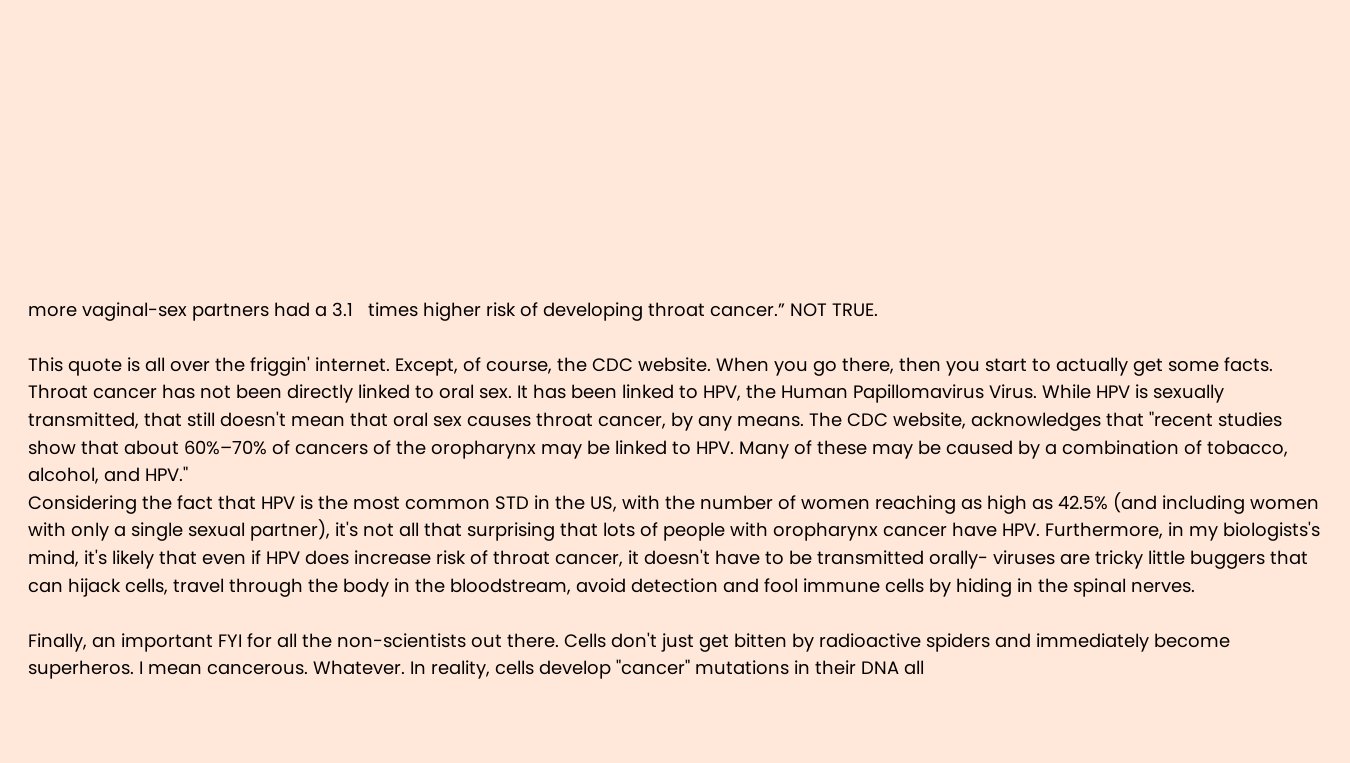more vaginal-sex partners had a 3.1   times higher risk of developing throat cancer.” NOT TRUE.

This quote is all over the friggin' internet. Except, of course, the CDC website. When you go there, then you start to actually get some facts. Throat cancer has not been directly linked to oral sex. It has been linked to HPV, the Human Papillomavirus Virus. While HPV is sexually transmitted, that still doesn't mean that oral sex causes throat cancer, by any means. The CDC website, acknowledges that "recent studies show that about 60%–70% of cancers of the oropharynx may be linked to HPV. Many of these may be caused by a combination of tobacco, alcohol, and HPV."
Considering the fact that HPV is the most common STD in the US, with the number of women reaching as high as 42.5% (and including women with only a single sexual partner), it's not all that surprising that lots of people with oropharynx cancer have HPV. Furthermore, in my biologists's mind, it's likely that even if HPV does increase risk of throat cancer, it doesn't have to be transmitted orally- viruses are tricky little buggers that can hijack cells, travel through the body in the bloodstream, avoid detection and fool immune cells by hiding in the spinal nerves.

Finally, an important FYI for all the non-scientists out there. Cells don't just get bitten by radioactive spiders and immediately become superheros. I mean cancerous. Whatever. In reality, cells develop "cancer" mutations in their DNA all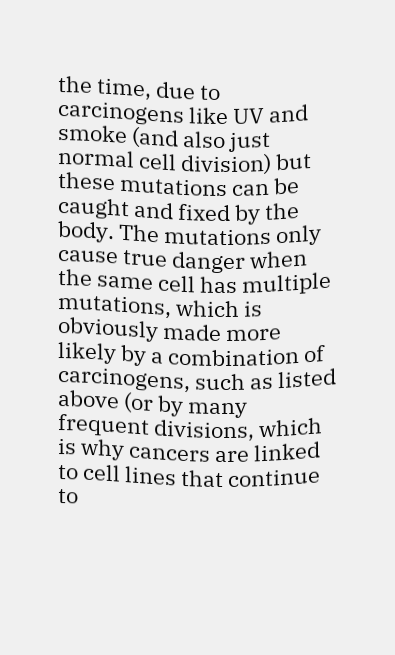the time, due to carcinogens like UV and smoke (and also just normal cell division) but these mutations can be caught and fixed by the body. The mutations only cause true danger when the same cell has multiple mutations, which is obviously made more likely by a combination of carcinogens, such as listed above (or by many frequent divisions, which is why cancers are linked to cell lines that continue to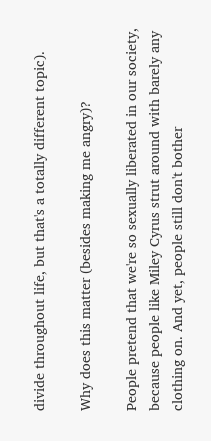divide throughout life, but that's a totally different topic).

Why does this matter (besides making me angry)?

People pretend that we're so sexually liberated in our society, because people like Miley Cyrus strut around with barely any clothing on. And yet, people still don't bother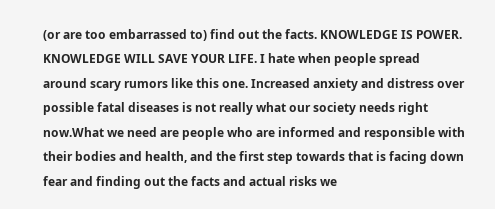(or are too embarrassed to) find out the facts. KNOWLEDGE IS POWER. KNOWLEDGE WILL SAVE YOUR LIFE. I hate when people spread around scary rumors like this one. Increased anxiety and distress over possible fatal diseases is not really what our society needs right now.What we need are people who are informed and responsible with their bodies and health, and the first step towards that is facing down fear and finding out the facts and actual risks we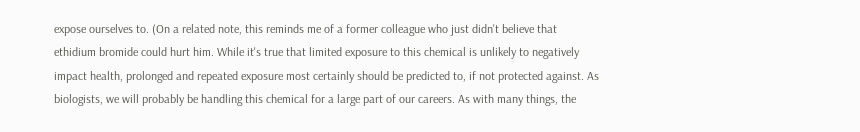expose ourselves to. (On a related note, this reminds me of a former colleague who just didn't believe that ethidium bromide could hurt him. While it's true that limited exposure to this chemical is unlikely to negatively impact health, prolonged and repeated exposure most certainly should be predicted to, if not protected against. As biologists, we will probably be handling this chemical for a large part of our careers. As with many things, the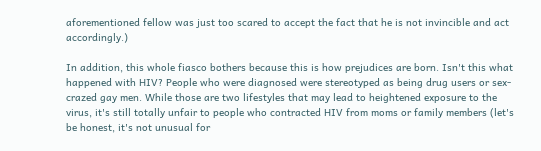aforementioned fellow was just too scared to accept the fact that he is not invincible and act accordingly.)

In addition, this whole fiasco bothers because this is how prejudices are born. Isn't this what happened with HIV? People who were diagnosed were stereotyped as being drug users or sex-crazed gay men. While those are two lifestyles that may lead to heightened exposure to the virus, it's still totally unfair to people who contracted HIV from moms or family members (let's be honest, it's not unusual for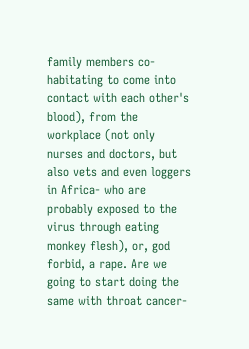family members co-habitating to come into contact with each other's blood), from the workplace (not only nurses and doctors, but also vets and even loggers in Africa- who are probably exposed to the virus through eating monkey flesh), or, god forbid, a rape. Are we going to start doing the same with throat cancer-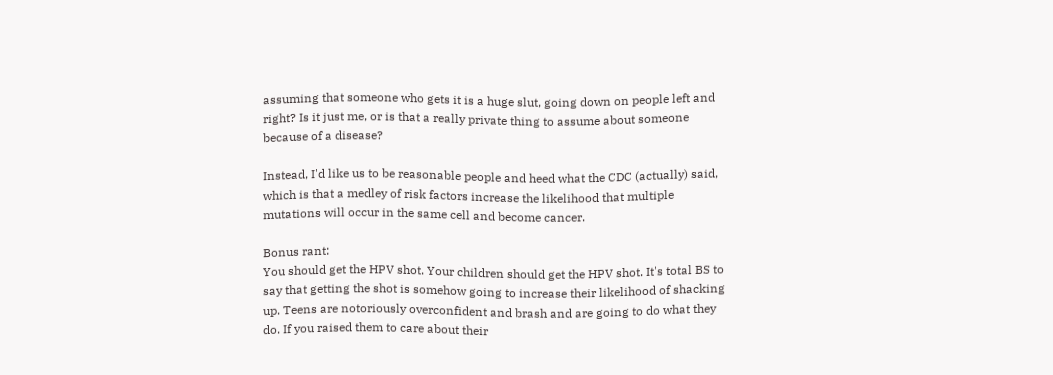assuming that someone who gets it is a huge slut, going down on people left and right? Is it just me, or is that a really private thing to assume about someone because of a disease?

Instead, I'd like us to be reasonable people and heed what the CDC (actually) said, which is that a medley of risk factors increase the likelihood that multiple mutations will occur in the same cell and become cancer.

Bonus rant:
You should get the HPV shot. Your children should get the HPV shot. It's total BS to say that getting the shot is somehow going to increase their likelihood of shacking up. Teens are notoriously overconfident and brash and are going to do what they do. If you raised them to care about their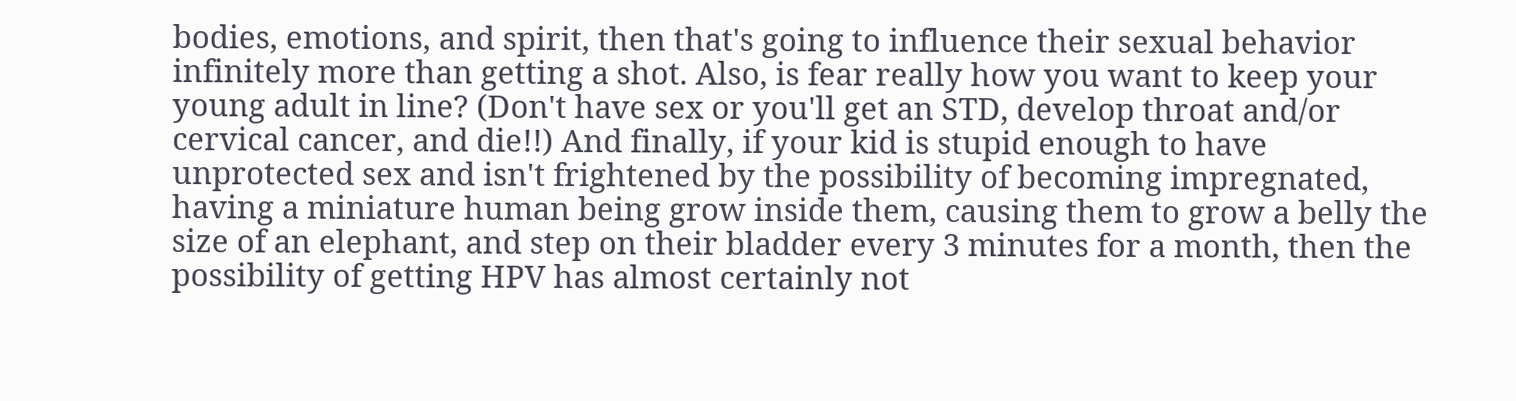bodies, emotions, and spirit, then that's going to influence their sexual behavior infinitely more than getting a shot. Also, is fear really how you want to keep your young adult in line? (Don't have sex or you'll get an STD, develop throat and/or cervical cancer, and die!!) And finally, if your kid is stupid enough to have unprotected sex and isn't frightened by the possibility of becoming impregnated, having a miniature human being grow inside them, causing them to grow a belly the size of an elephant, and step on their bladder every 3 minutes for a month, then the possibility of getting HPV has almost certainly not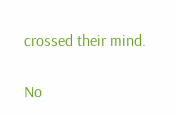crossed their mind.

No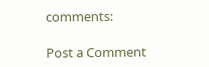comments:

Post a Comment